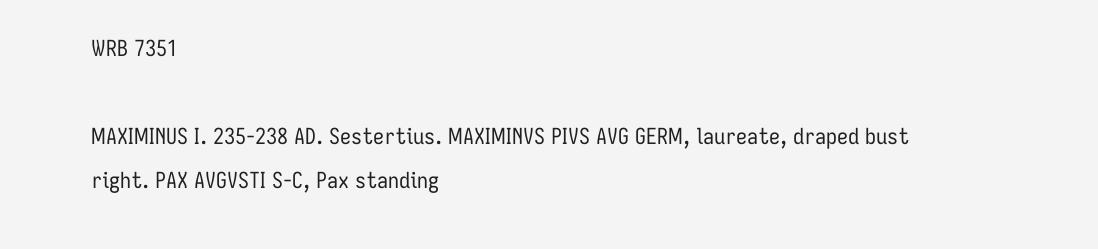WRB 7351

MAXIMINUS I. 235-238 AD. Sestertius. MAXIMINVS PIVS AVG GERM, laureate, draped bust right. PAX AVGVSTI S-C, Pax standing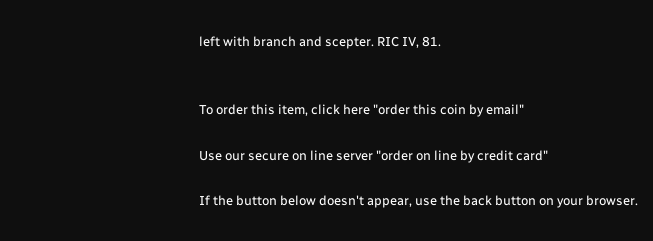left with branch and scepter. RIC IV, 81.


To order this item, click here "order this coin by email"

Use our secure on line server "order on line by credit card"

If the button below doesn't appear, use the back button on your browser.